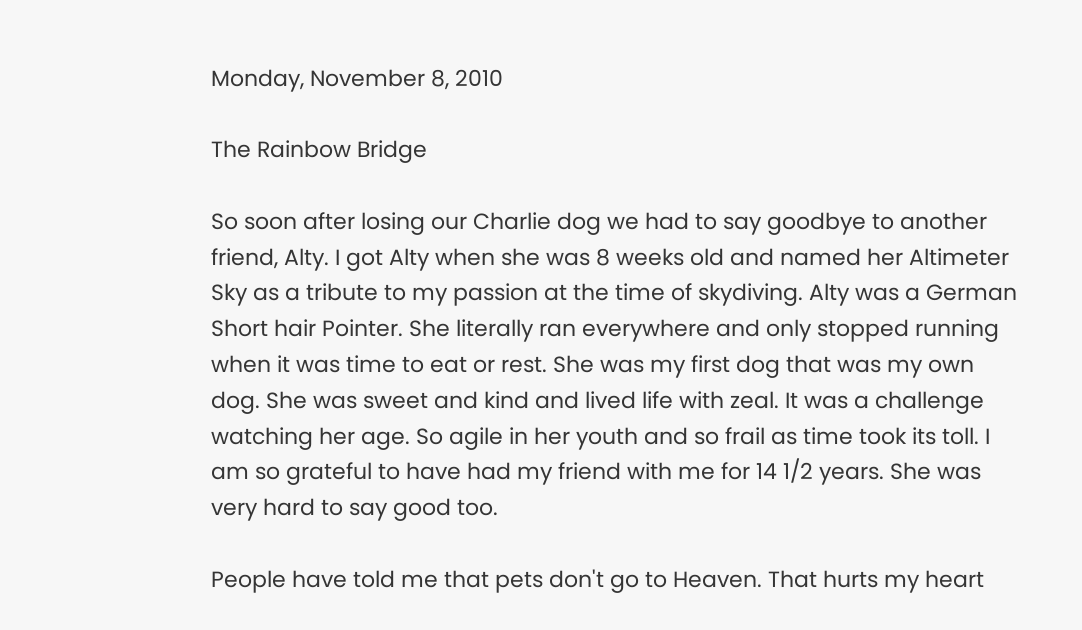Monday, November 8, 2010

The Rainbow Bridge

So soon after losing our Charlie dog we had to say goodbye to another friend, Alty. I got Alty when she was 8 weeks old and named her Altimeter Sky as a tribute to my passion at the time of skydiving. Alty was a German Short hair Pointer. She literally ran everywhere and only stopped running when it was time to eat or rest. She was my first dog that was my own dog. She was sweet and kind and lived life with zeal. It was a challenge watching her age. So agile in her youth and so frail as time took its toll. I am so grateful to have had my friend with me for 14 1/2 years. She was very hard to say good too.

People have told me that pets don't go to Heaven. That hurts my heart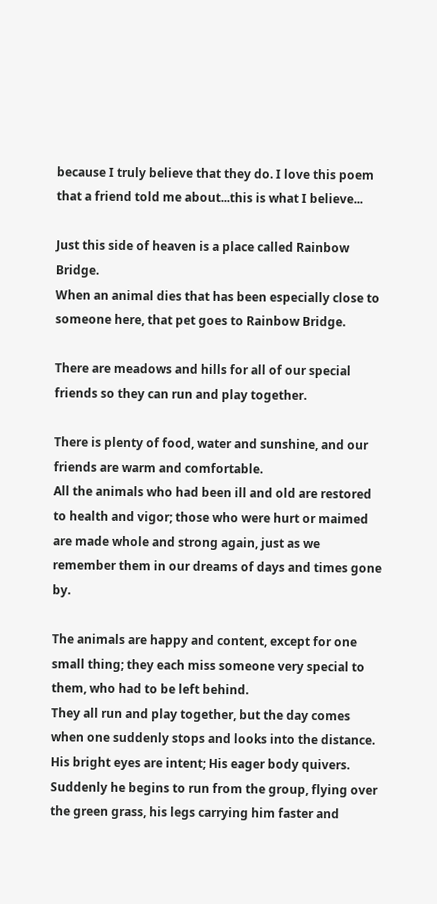because I truly believe that they do. I love this poem that a friend told me about...this is what I believe...

Just this side of heaven is a place called Rainbow Bridge.
When an animal dies that has been especially close to someone here, that pet goes to Rainbow Bridge.

There are meadows and hills for all of our special friends so they can run and play together.

There is plenty of food, water and sunshine, and our friends are warm and comfortable.
All the animals who had been ill and old are restored to health and vigor; those who were hurt or maimed are made whole and strong again, just as we remember them in our dreams of days and times gone by.

The animals are happy and content, except for one small thing; they each miss someone very special to them, who had to be left behind.
They all run and play together, but the day comes when one suddenly stops and looks into the distance. His bright eyes are intent; His eager body quivers. Suddenly he begins to run from the group, flying over the green grass, his legs carrying him faster and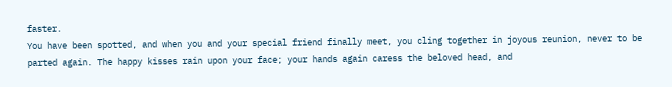faster.
You have been spotted, and when you and your special friend finally meet, you cling together in joyous reunion, never to be parted again. The happy kisses rain upon your face; your hands again caress the beloved head, and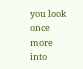you look once more into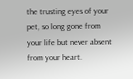the trusting eyes of your pet, so long gone from your life but never absent from your heart.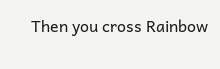Then you cross Rainbow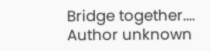Bridge together....
Author unknown